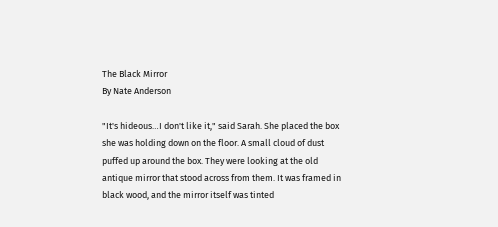The Black Mirror
By Nate Anderson

"It's hideous…I don't like it," said Sarah. She placed the box she was holding down on the floor. A small cloud of dust puffed up around the box. They were looking at the old antique mirror that stood across from them. It was framed in black wood, and the mirror itself was tinted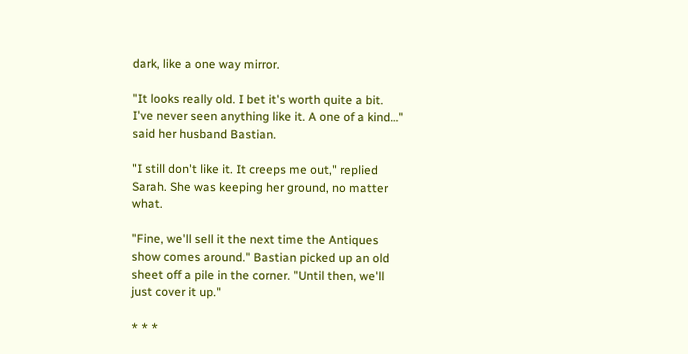dark, like a one way mirror.

"It looks really old. I bet it's worth quite a bit. I've never seen anything like it. A one of a kind…" said her husband Bastian.

"I still don't like it. It creeps me out," replied Sarah. She was keeping her ground, no matter what.

"Fine, we'll sell it the next time the Antiques show comes around." Bastian picked up an old sheet off a pile in the corner. "Until then, we'll just cover it up."

* * *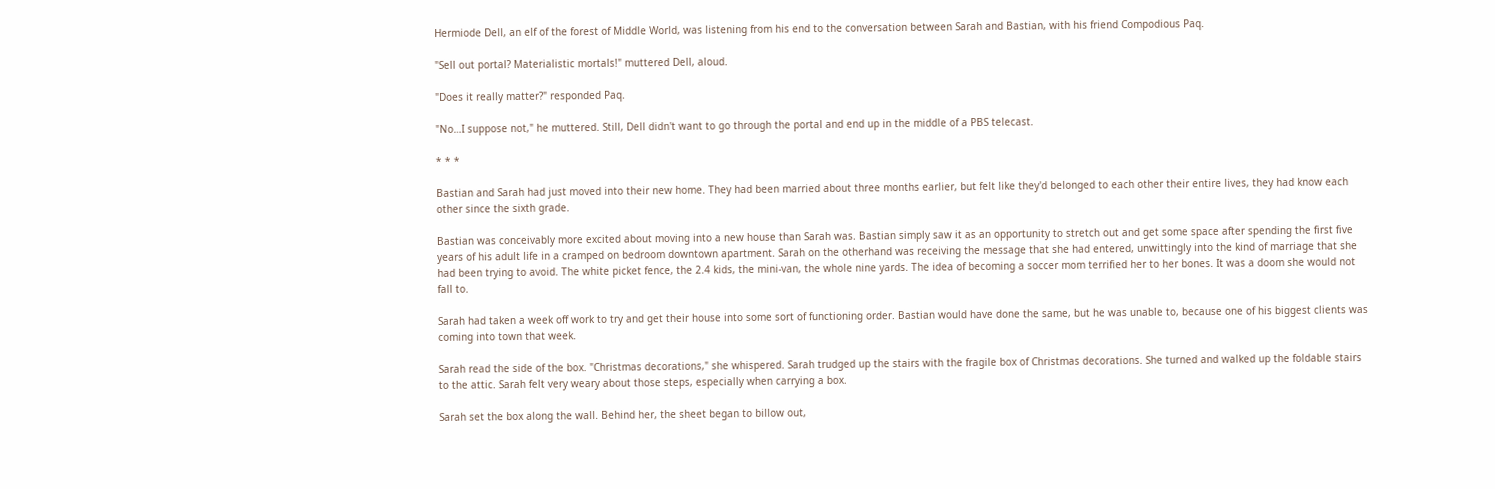Hermiode Dell, an elf of the forest of Middle World, was listening from his end to the conversation between Sarah and Bastian, with his friend Compodious Paq.

"Sell out portal? Materialistic mortals!" muttered Dell, aloud.

"Does it really matter?" responded Paq.

"No…I suppose not," he muttered. Still, Dell didn't want to go through the portal and end up in the middle of a PBS telecast.

* * *

Bastian and Sarah had just moved into their new home. They had been married about three months earlier, but felt like they'd belonged to each other their entire lives, they had know each other since the sixth grade.

Bastian was conceivably more excited about moving into a new house than Sarah was. Bastian simply saw it as an opportunity to stretch out and get some space after spending the first five years of his adult life in a cramped on bedroom downtown apartment. Sarah on the otherhand was receiving the message that she had entered, unwittingly into the kind of marriage that she had been trying to avoid. The white picket fence, the 2.4 kids, the mini-van, the whole nine yards. The idea of becoming a soccer mom terrified her to her bones. It was a doom she would not fall to.

Sarah had taken a week off work to try and get their house into some sort of functioning order. Bastian would have done the same, but he was unable to, because one of his biggest clients was coming into town that week.

Sarah read the side of the box. "Christmas decorations," she whispered. Sarah trudged up the stairs with the fragile box of Christmas decorations. She turned and walked up the foldable stairs to the attic. Sarah felt very weary about those steps, especially when carrying a box.

Sarah set the box along the wall. Behind her, the sheet began to billow out,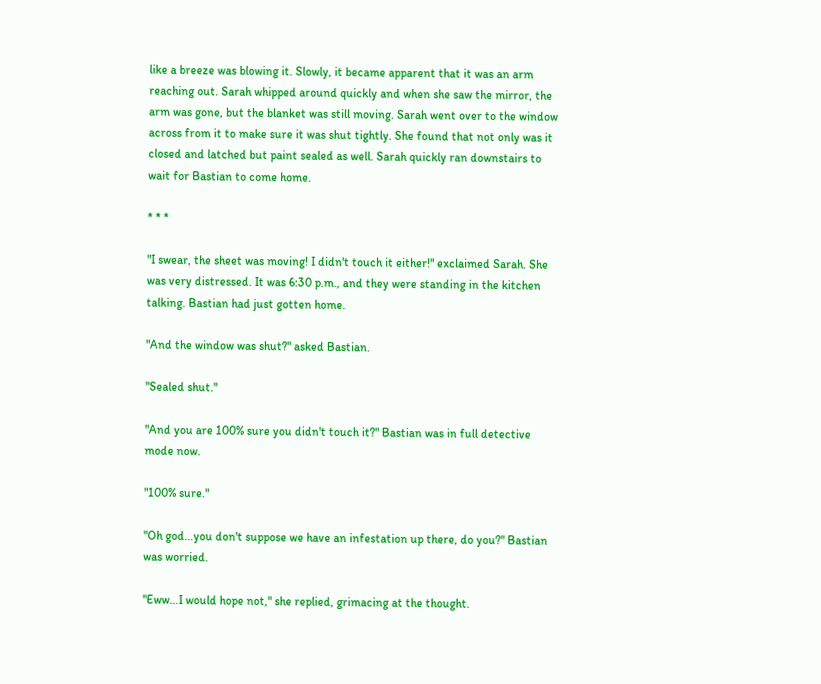like a breeze was blowing it. Slowly, it became apparent that it was an arm reaching out. Sarah whipped around quickly and when she saw the mirror, the arm was gone, but the blanket was still moving. Sarah went over to the window across from it to make sure it was shut tightly. She found that not only was it closed and latched but paint sealed as well. Sarah quickly ran downstairs to wait for Bastian to come home.

* * *

"I swear, the sheet was moving! I didn't touch it either!" exclaimed Sarah. She was very distressed. It was 6:30 p.m., and they were standing in the kitchen talking. Bastian had just gotten home.

"And the window was shut?" asked Bastian.

"Sealed shut."

"And you are 100% sure you didn't touch it?" Bastian was in full detective mode now.

"100% sure."

"Oh god…you don't suppose we have an infestation up there, do you?" Bastian was worried.

"Eww…I would hope not," she replied, grimacing at the thought.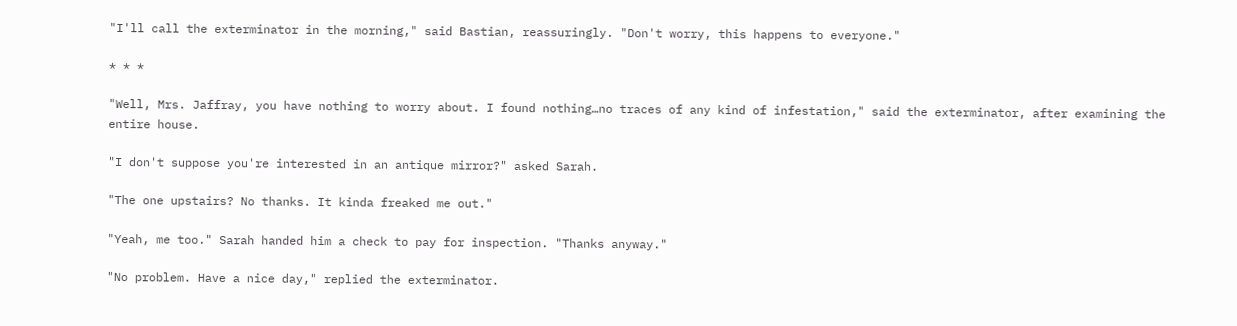"I'll call the exterminator in the morning," said Bastian, reassuringly. "Don't worry, this happens to everyone."

* * *

"Well, Mrs. Jaffray, you have nothing to worry about. I found nothing…no traces of any kind of infestation," said the exterminator, after examining the entire house.

"I don't suppose you're interested in an antique mirror?" asked Sarah.

"The one upstairs? No thanks. It kinda freaked me out."

"Yeah, me too." Sarah handed him a check to pay for inspection. "Thanks anyway."

"No problem. Have a nice day," replied the exterminator.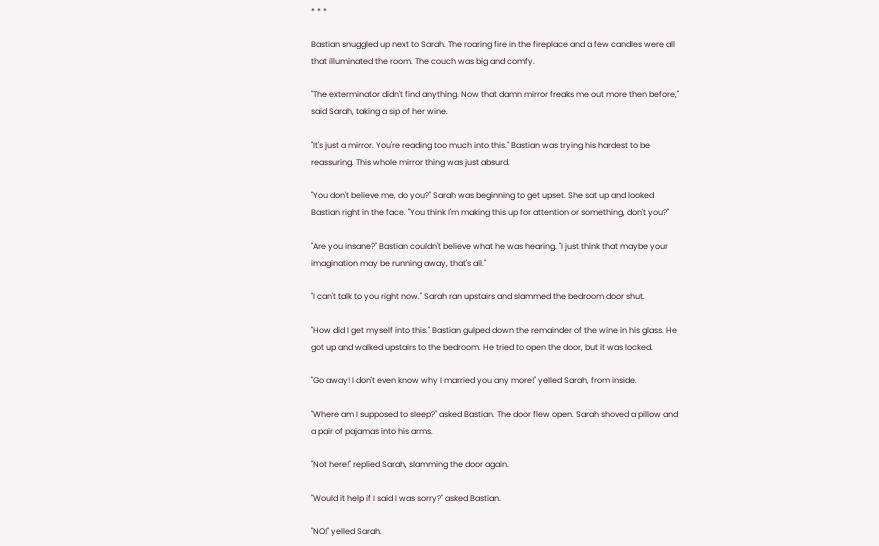* * *

Bastian snuggled up next to Sarah. The roaring fire in the fireplace and a few candles were all that illuminated the room. The couch was big and comfy.

"The exterminator didn't find anything. Now that damn mirror freaks me out more then before," said Sarah, taking a sip of her wine.

"It's just a mirror. You're reading too much into this." Bastian was trying his hardest to be reassuring. This whole mirror thing was just absurd.

"You don't believe me, do you?" Sarah was beginning to get upset. She sat up and looked Bastian right in the face. "You think I'm making this up for attention or something, don't you?"

"Are you insane?" Bastian couldn't believe what he was hearing. "I just think that maybe your imagination may be running away, that's all."

"I can't talk to you right now." Sarah ran upstairs and slammed the bedroom door shut.

"How did I get myself into this." Bastian gulped down the remainder of the wine in his glass. He got up and walked upstairs to the bedroom. He tried to open the door, but it was locked.

"Go away! I don't even know why I married you any more!" yelled Sarah, from inside.

"Where am I supposed to sleep?" asked Bastian. The door flew open. Sarah shoved a pillow and a pair of pajamas into his arms.

"Not here!" replied Sarah, slamming the door again.

"Would it help if I said I was sorry?" asked Bastian.

"NO!" yelled Sarah.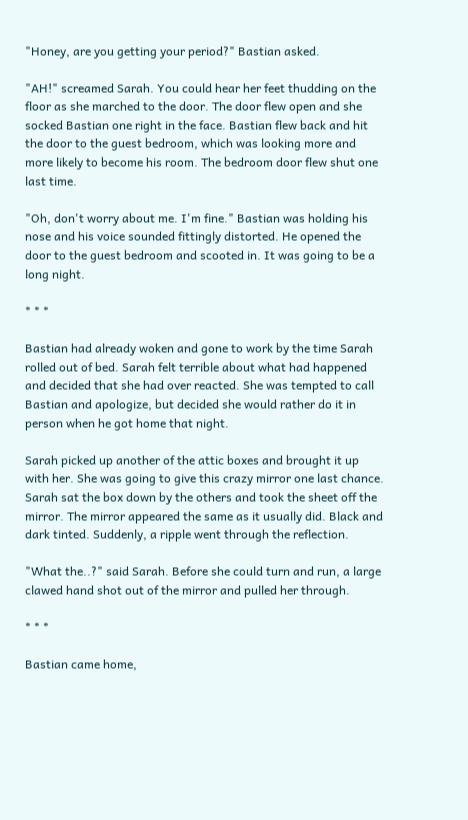"Honey, are you getting your period?" Bastian asked.

"AH!" screamed Sarah. You could hear her feet thudding on the floor as she marched to the door. The door flew open and she socked Bastian one right in the face. Bastian flew back and hit the door to the guest bedroom, which was looking more and more likely to become his room. The bedroom door flew shut one last time.

"Oh, don't worry about me. I'm fine." Bastian was holding his nose and his voice sounded fittingly distorted. He opened the door to the guest bedroom and scooted in. It was going to be a long night.

* * *

Bastian had already woken and gone to work by the time Sarah rolled out of bed. Sarah felt terrible about what had happened and decided that she had over reacted. She was tempted to call Bastian and apologize, but decided she would rather do it in person when he got home that night.

Sarah picked up another of the attic boxes and brought it up with her. She was going to give this crazy mirror one last chance. Sarah sat the box down by the others and took the sheet off the mirror. The mirror appeared the same as it usually did. Black and dark tinted. Suddenly, a ripple went through the reflection.

"What the..?" said Sarah. Before she could turn and run, a large clawed hand shot out of the mirror and pulled her through.

* * *

Bastian came home,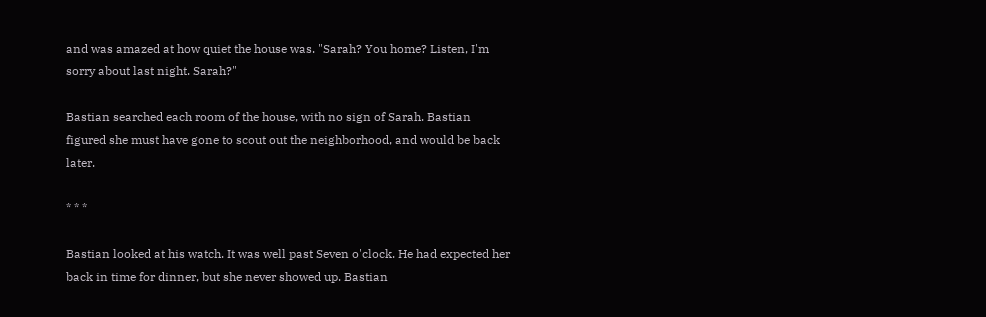and was amazed at how quiet the house was. "Sarah? You home? Listen, I'm sorry about last night. Sarah?"

Bastian searched each room of the house, with no sign of Sarah. Bastian figured she must have gone to scout out the neighborhood, and would be back later.

* * *

Bastian looked at his watch. It was well past Seven o'clock. He had expected her back in time for dinner, but she never showed up. Bastian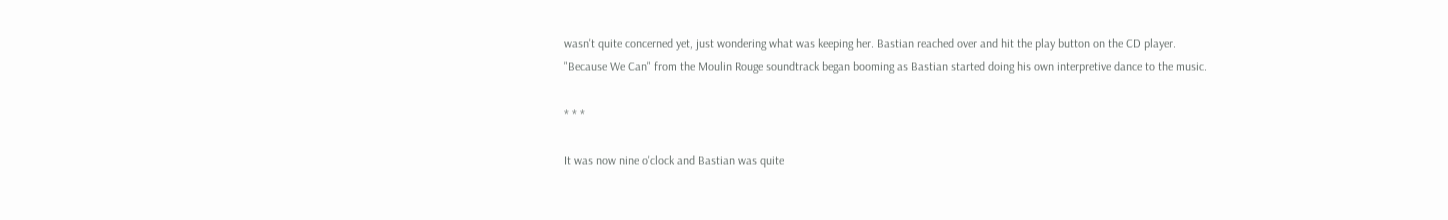wasn't quite concerned yet, just wondering what was keeping her. Bastian reached over and hit the play button on the CD player. "Because We Can" from the Moulin Rouge soundtrack began booming as Bastian started doing his own interpretive dance to the music.

* * *

It was now nine o'clock and Bastian was quite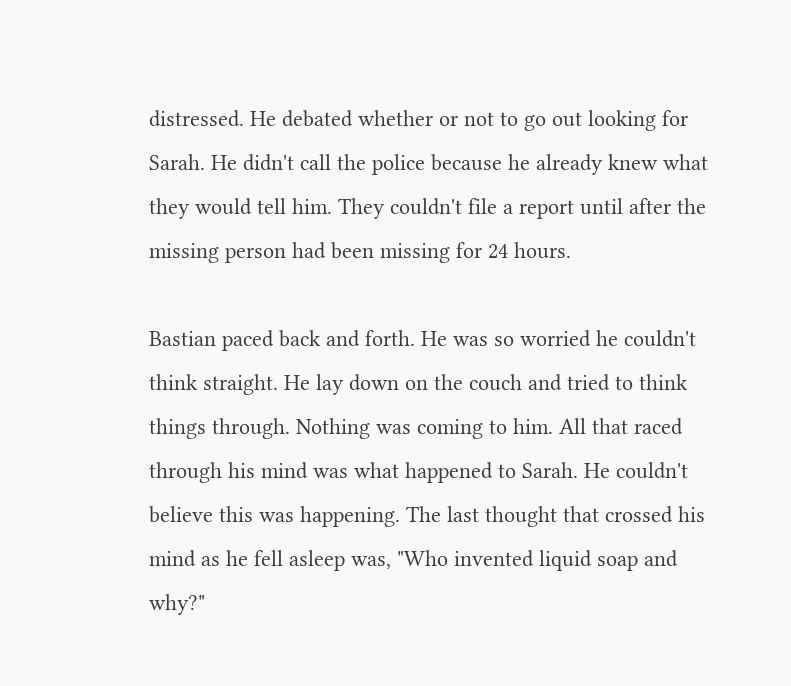distressed. He debated whether or not to go out looking for Sarah. He didn't call the police because he already knew what they would tell him. They couldn't file a report until after the missing person had been missing for 24 hours.

Bastian paced back and forth. He was so worried he couldn't think straight. He lay down on the couch and tried to think things through. Nothing was coming to him. All that raced through his mind was what happened to Sarah. He couldn't believe this was happening. The last thought that crossed his mind as he fell asleep was, "Who invented liquid soap and why?"